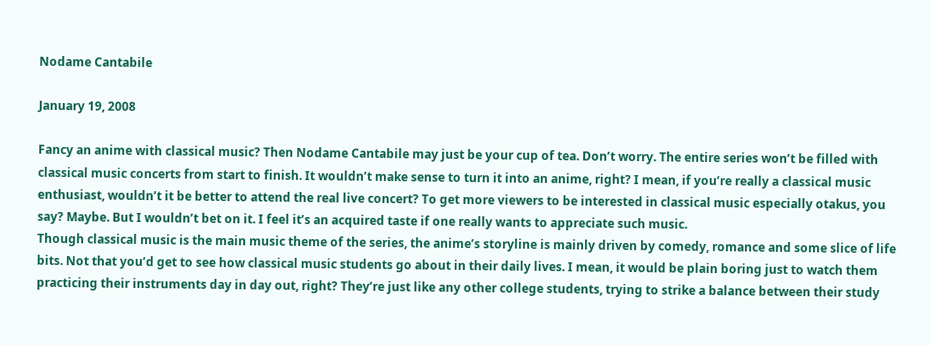Nodame Cantabile

January 19, 2008

Fancy an anime with classical music? Then Nodame Cantabile may just be your cup of tea. Don’t worry. The entire series won’t be filled with classical music concerts from start to finish. It wouldn’t make sense to turn it into an anime, right? I mean, if you’re really a classical music enthusiast, wouldn’t it be better to attend the real live concert? To get more viewers to be interested in classical music especially otakus, you say? Maybe. But I wouldn’t bet on it. I feel it’s an acquired taste if one really wants to appreciate such music.
Though classical music is the main music theme of the series, the anime’s storyline is mainly driven by comedy, romance and some slice of life bits. Not that you’d get to see how classical music students go about in their daily lives. I mean, it would be plain boring just to watch them practicing their instruments day in day out, right? They’re just like any other college students, trying to strike a balance between their study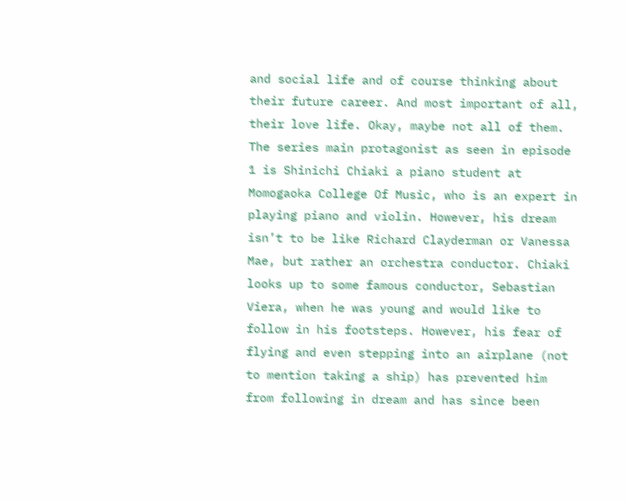and social life and of course thinking about their future career. And most important of all, their love life. Okay, maybe not all of them.
The series main protagonist as seen in episode 1 is Shinichi Chiaki a piano student at Momogaoka College Of Music, who is an expert in playing piano and violin. However, his dream isn’t to be like Richard Clayderman or Vanessa Mae, but rather an orchestra conductor. Chiaki looks up to some famous conductor, Sebastian Viera, when he was young and would like to follow in his footsteps. However, his fear of flying and even stepping into an airplane (not to mention taking a ship) has prevented him from following in dream and has since been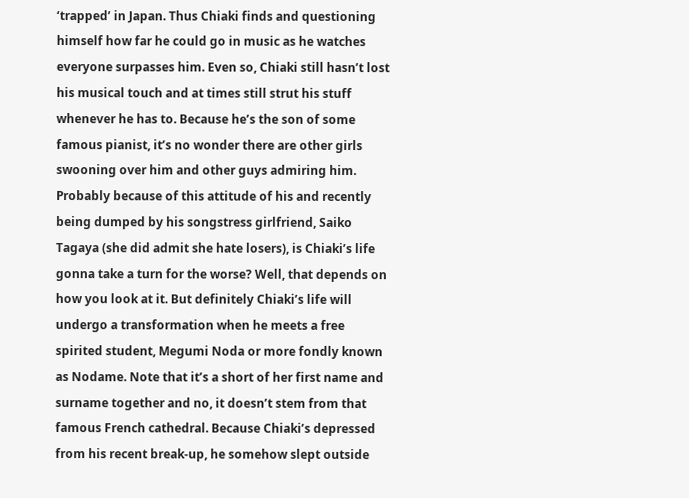‘trapped’ in Japan. Thus Chiaki finds and questioning himself how far he could go in music as he watches everyone surpasses him. Even so, Chiaki still hasn’t lost his musical touch and at times still strut his stuff whenever he has to. Because he’s the son of some famous pianist, it’s no wonder there are other girls swooning over him and other guys admiring him.
Probably because of this attitude of his and recently being dumped by his songstress girlfriend, Saiko Tagaya (she did admit she hate losers), is Chiaki’s life gonna take a turn for the worse? Well, that depends on how you look at it. But definitely Chiaki’s life will undergo a transformation when he meets a free spirited student, Megumi Noda or more fondly known as Nodame. Note that it’s a short of her first name and surname together and no, it doesn’t stem from that famous French cathedral. Because Chiaki’s depressed from his recent break-up, he somehow slept outside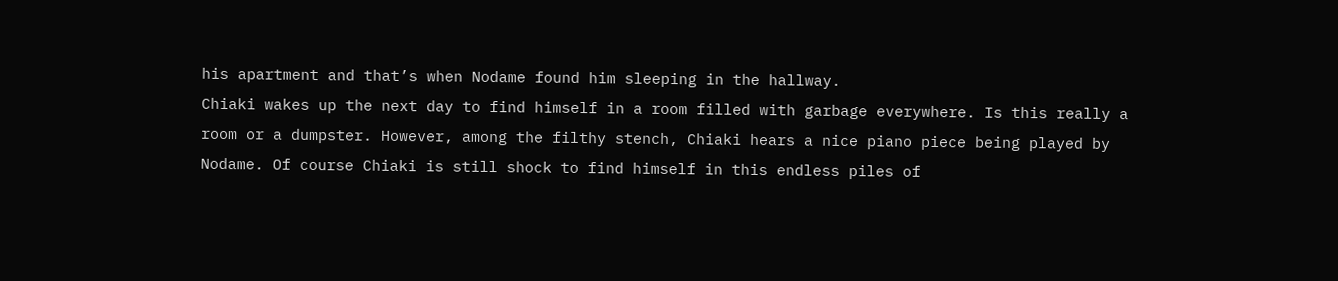his apartment and that’s when Nodame found him sleeping in the hallway.
Chiaki wakes up the next day to find himself in a room filled with garbage everywhere. Is this really a room or a dumpster. However, among the filthy stench, Chiaki hears a nice piano piece being played by Nodame. Of course Chiaki is still shock to find himself in this endless piles of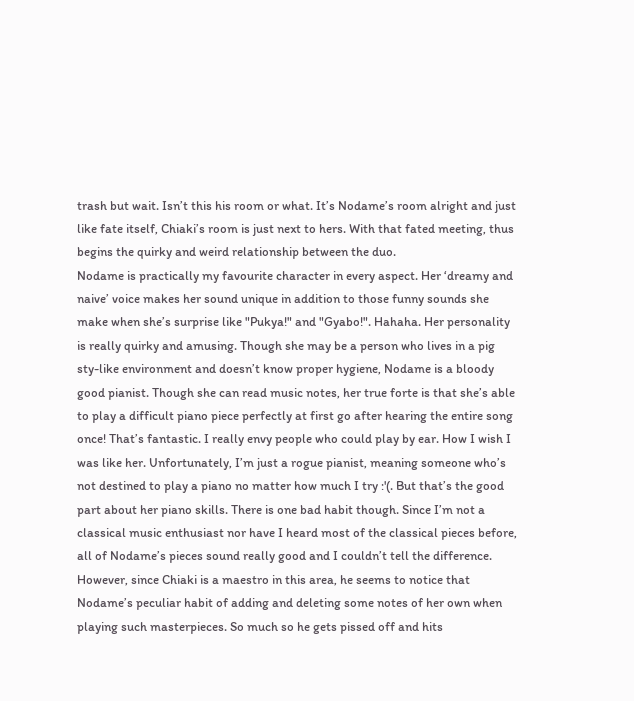trash but wait. Isn’t this his room or what. It’s Nodame’s room alright and just like fate itself, Chiaki’s room is just next to hers. With that fated meeting, thus begins the quirky and weird relationship between the duo.
Nodame is practically my favourite character in every aspect. Her ‘dreamy and naive’ voice makes her sound unique in addition to those funny sounds she make when she’s surprise like "Pukya!" and "Gyabo!". Hahaha. Her personality is really quirky and amusing. Though she may be a person who lives in a pig sty-like environment and doesn’t know proper hygiene, Nodame is a bloody good pianist. Though she can read music notes, her true forte is that she’s able to play a difficult piano piece perfectly at first go after hearing the entire song once! That’s fantastic. I really envy people who could play by ear. How I wish I was like her. Unfortunately, I’m just a rogue pianist, meaning someone who’s not destined to play a piano no matter how much I try :'(. But that’s the good part about her piano skills. There is one bad habit though. Since I’m not a classical music enthusiast nor have I heard most of the classical pieces before, all of Nodame’s pieces sound really good and I couldn’t tell the difference. However, since Chiaki is a maestro in this area, he seems to notice that Nodame’s peculiar habit of adding and deleting some notes of her own when playing such masterpieces. So much so he gets pissed off and hits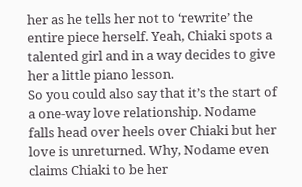her as he tells her not to ‘rewrite’ the entire piece herself. Yeah, Chiaki spots a talented girl and in a way decides to give her a little piano lesson.
So you could also say that it’s the start of a one-way love relationship. Nodame falls head over heels over Chiaki but her love is unreturned. Why, Nodame even claims Chiaki to be her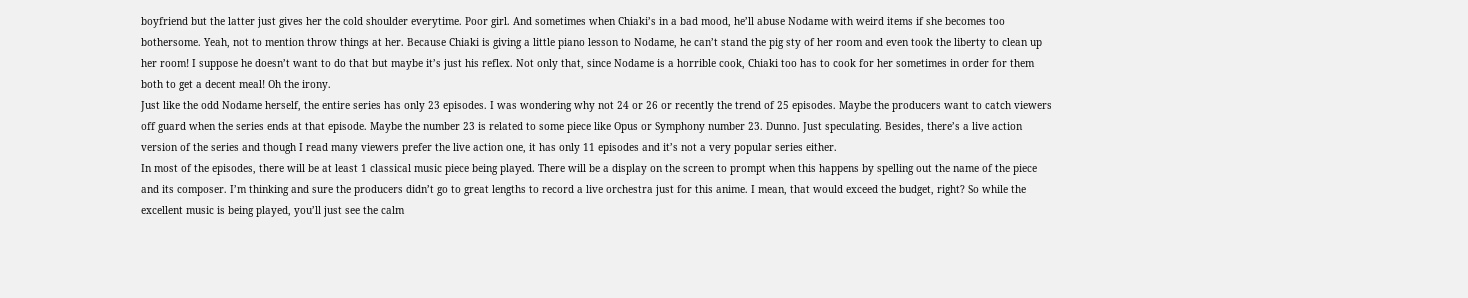boyfriend but the latter just gives her the cold shoulder everytime. Poor girl. And sometimes when Chiaki’s in a bad mood, he’ll abuse Nodame with weird items if she becomes too bothersome. Yeah, not to mention throw things at her. Because Chiaki is giving a little piano lesson to Nodame, he can’t stand the pig sty of her room and even took the liberty to clean up her room! I suppose he doesn’t want to do that but maybe it’s just his reflex. Not only that, since Nodame is a horrible cook, Chiaki too has to cook for her sometimes in order for them both to get a decent meal! Oh the irony.
Just like the odd Nodame herself, the entire series has only 23 episodes. I was wondering why not 24 or 26 or recently the trend of 25 episodes. Maybe the producers want to catch viewers off guard when the series ends at that episode. Maybe the number 23 is related to some piece like Opus or Symphony number 23. Dunno. Just speculating. Besides, there’s a live action version of the series and though I read many viewers prefer the live action one, it has only 11 episodes and it’s not a very popular series either.
In most of the episodes, there will be at least 1 classical music piece being played. There will be a display on the screen to prompt when this happens by spelling out the name of the piece and its composer. I’m thinking and sure the producers didn’t go to great lengths to record a live orchestra just for this anime. I mean, that would exceed the budget, right? So while the excellent music is being played, you’ll just see the calm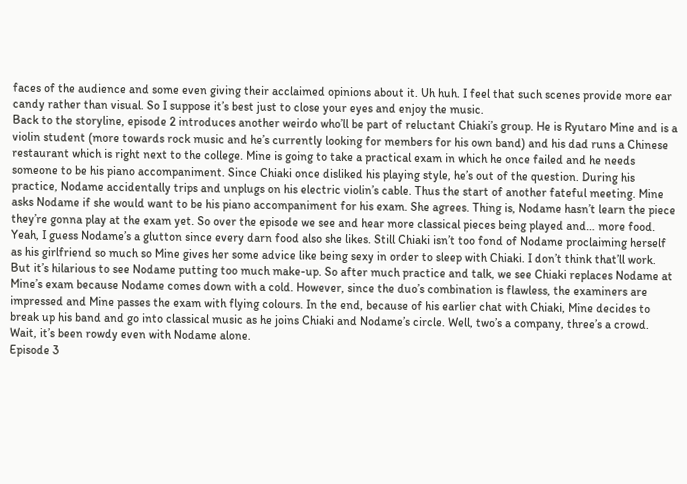faces of the audience and some even giving their acclaimed opinions about it. Uh huh. I feel that such scenes provide more ear candy rather than visual. So I suppose it’s best just to close your eyes and enjoy the music.
Back to the storyline, episode 2 introduces another weirdo who’ll be part of reluctant Chiaki’s group. He is Ryutaro Mine and is a violin student (more towards rock music and he’s currently looking for members for his own band) and his dad runs a Chinese restaurant which is right next to the college. Mine is going to take a practical exam in which he once failed and he needs someone to be his piano accompaniment. Since Chiaki once disliked his playing style, he’s out of the question. During his practice, Nodame accidentally trips and unplugs on his electric violin’s cable. Thus the start of another fateful meeting. Mine asks Nodame if she would want to be his piano accompaniment for his exam. She agrees. Thing is, Nodame hasn’t learn the piece they’re gonna play at the exam yet. So over the episode we see and hear more classical pieces being played and… more food. Yeah, I guess Nodame’s a glutton since every darn food also she likes. Still Chiaki isn’t too fond of Nodame proclaiming herself as his girlfriend so much so Mine gives her some advice like being sexy in order to sleep with Chiaki. I don’t think that’ll work. But it’s hilarious to see Nodame putting too much make-up. So after much practice and talk, we see Chiaki replaces Nodame at Mine’s exam because Nodame comes down with a cold. However, since the duo’s combination is flawless, the examiners are impressed and Mine passes the exam with flying colours. In the end, because of his earlier chat with Chiaki, Mine decides to break up his band and go into classical music as he joins Chiaki and Nodame’s circle. Well, two’s a company, three’s a crowd. Wait, it’s been rowdy even with Nodame alone.
Episode 3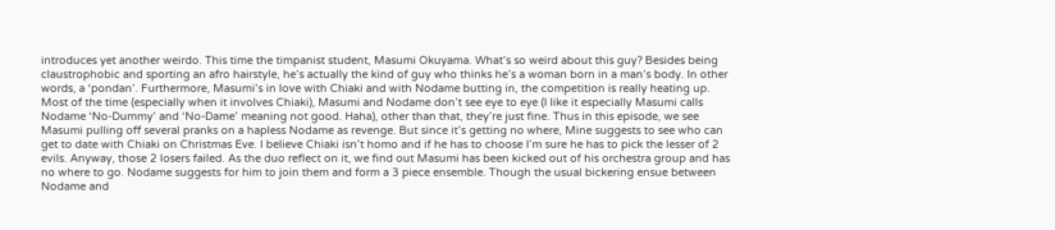introduces yet another weirdo. This time the timpanist student, Masumi Okuyama. What’s so weird about this guy? Besides being claustrophobic and sporting an afro hairstyle, he’s actually the kind of guy who thinks he’s a woman born in a man’s body. In other words, a ‘pondan’. Furthermore, Masumi’s in love with Chiaki and with Nodame butting in, the competition is really heating up. Most of the time (especially when it involves Chiaki), Masumi and Nodame don’t see eye to eye (I like it especially Masumi calls Nodame ‘No-Dummy’ and ‘No-Dame’ meaning not good. Haha), other than that, they’re just fine. Thus in this episode, we see Masumi pulling off several pranks on a hapless Nodame as revenge. But since it’s getting no where, Mine suggests to see who can get to date with Chiaki on Christmas Eve. I believe Chiaki isn’t homo and if he has to choose I’m sure he has to pick the lesser of 2 evils. Anyway, those 2 losers failed. As the duo reflect on it, we find out Masumi has been kicked out of his orchestra group and has no where to go. Nodame suggests for him to join them and form a 3 piece ensemble. Though the usual bickering ensue between Nodame and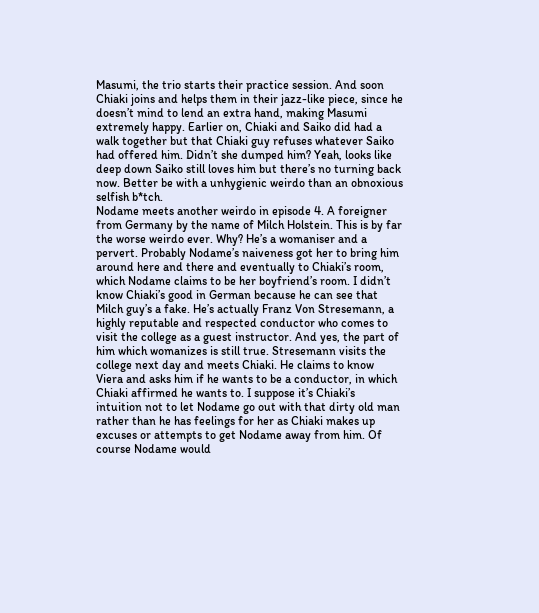Masumi, the trio starts their practice session. And soon Chiaki joins and helps them in their jazz-like piece, since he doesn’t mind to lend an extra hand, making Masumi extremely happy. Earlier on, Chiaki and Saiko did had a walk together but that Chiaki guy refuses whatever Saiko had offered him. Didn’t she dumped him? Yeah, looks like deep down Saiko still loves him but there’s no turning back now. Better be with a unhygienic weirdo than an obnoxious selfish b*tch.
Nodame meets another weirdo in episode 4. A foreigner from Germany by the name of Milch Holstein. This is by far the worse weirdo ever. Why? He’s a womaniser and a pervert. Probably Nodame’s naiveness got her to bring him around here and there and eventually to Chiaki’s room, which Nodame claims to be her boyfriend’s room. I didn’t know Chiaki’s good in German because he can see that Milch guy’s a fake. He’s actually Franz Von Stresemann, a highly reputable and respected conductor who comes to visit the college as a guest instructor. And yes, the part of him which womanizes is still true. Stresemann visits the college next day and meets Chiaki. He claims to know Viera and asks him if he wants to be a conductor, in which Chiaki affirmed he wants to. I suppose it’s Chiaki’s intuition not to let Nodame go out with that dirty old man rather than he has feelings for her as Chiaki makes up excuses or attempts to get Nodame away from him. Of course Nodame would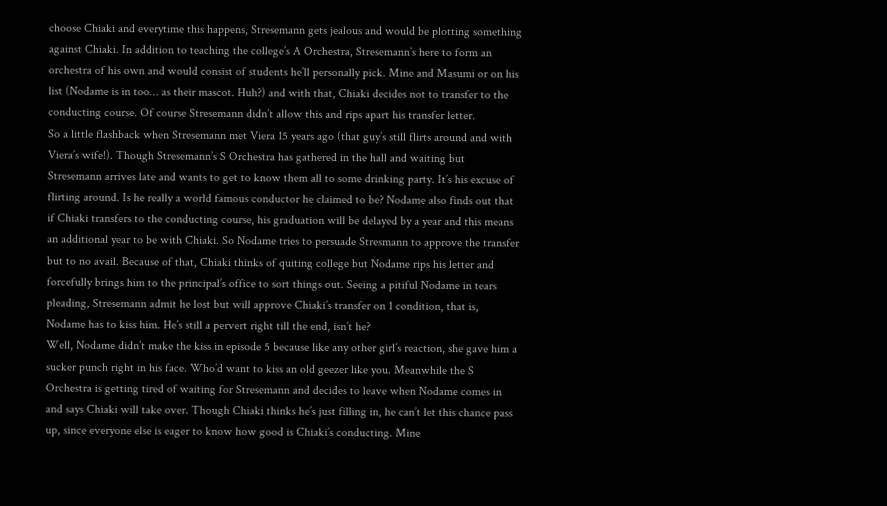choose Chiaki and everytime this happens, Stresemann gets jealous and would be plotting something against Chiaki. In addition to teaching the college’s A Orchestra, Stresemann’s here to form an orchestra of his own and would consist of students he’ll personally pick. Mine and Masumi or on his list (Nodame is in too… as their mascot. Huh?) and with that, Chiaki decides not to transfer to the conducting course. Of course Stresemann didn’t allow this and rips apart his transfer letter.
So a little flashback when Stresemann met Viera 15 years ago (that guy’s still flirts around and with Viera’s wife!). Though Stresemann’s S Orchestra has gathered in the hall and waiting but Stresemann arrives late and wants to get to know them all to some drinking party. It’s his excuse of flirting around. Is he really a world famous conductor he claimed to be? Nodame also finds out that if Chiaki transfers to the conducting course, his graduation will be delayed by a year and this means an additional year to be with Chiaki. So Nodame tries to persuade Stresmann to approve the transfer but to no avail. Because of that, Chiaki thinks of quiting college but Nodame rips his letter and forcefully brings him to the principal’s office to sort things out. Seeing a pitiful Nodame in tears pleading, Stresemann admit he lost but will approve Chiaki’s transfer on 1 condition, that is, Nodame has to kiss him. He’s still a pervert right till the end, isn’t he?
Well, Nodame didn’t make the kiss in episode 5 because like any other girl’s reaction, she gave him a sucker punch right in his face. Who’d want to kiss an old geezer like you. Meanwhile the S Orchestra is getting tired of waiting for Stresemann and decides to leave when Nodame comes in and says Chiaki will take over. Though Chiaki thinks he’s just filling in, he can’t let this chance pass up, since everyone else is eager to know how good is Chiaki’s conducting. Mine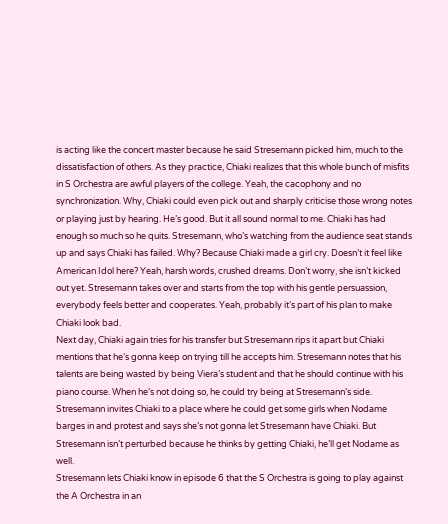is acting like the concert master because he said Stresemann picked him, much to the dissatisfaction of others. As they practice, Chiaki realizes that this whole bunch of misfits in S Orchestra are awful players of the college. Yeah, the cacophony and no synchronization. Why, Chiaki could even pick out and sharply criticise those wrong notes or playing just by hearing. He’s good. But it all sound normal to me. Chiaki has had enough so much so he quits. Stresemann, who’s watching from the audience seat stands up and says Chiaki has failed. Why? Because Chiaki made a girl cry. Doesn’t it feel like American Idol here? Yeah, harsh words, crushed dreams. Don’t worry, she isn’t kicked out yet. Stresemann takes over and starts from the top with his gentle persuassion, everybody feels better and cooperates. Yeah, probably it’s part of his plan to make Chiaki look bad.
Next day, Chiaki again tries for his transfer but Stresemann rips it apart but Chiaki mentions that he’s gonna keep on trying till he accepts him. Stresemann notes that his talents are being wasted by being Viera’s student and that he should continue with his piano course. When he’s not doing so, he could try being at Stresemann’s side. Stresemann invites Chiaki to a place where he could get some girls when Nodame barges in and protest and says she’s not gonna let Stresemann have Chiaki. But Stresemann isn’t perturbed because he thinks by getting Chiaki, he’ll get Nodame as well.
Stresemann lets Chiaki know in episode 6 that the S Orchestra is going to play against the A Orchestra in an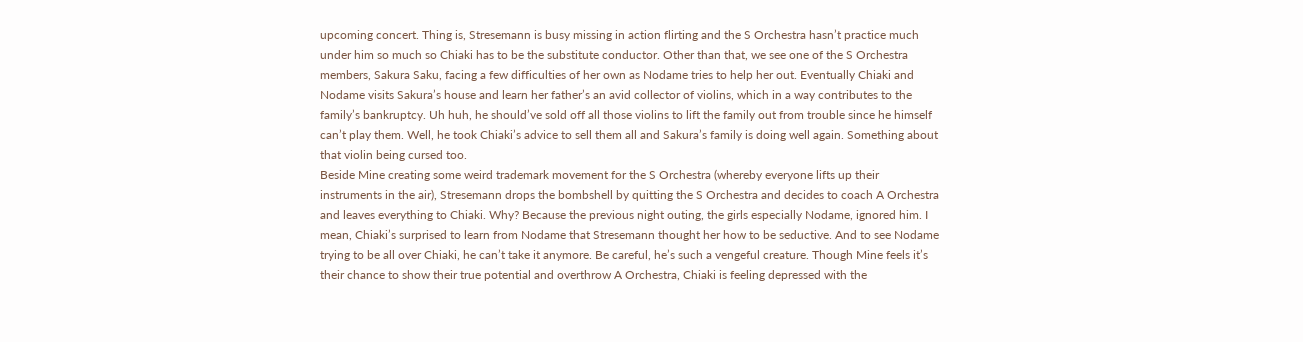upcoming concert. Thing is, Stresemann is busy missing in action flirting and the S Orchestra hasn’t practice much under him so much so Chiaki has to be the substitute conductor. Other than that, we see one of the S Orchestra members, Sakura Saku, facing a few difficulties of her own as Nodame tries to help her out. Eventually Chiaki and Nodame visits Sakura’s house and learn her father’s an avid collector of violins, which in a way contributes to the family’s bankruptcy. Uh huh, he should’ve sold off all those violins to lift the family out from trouble since he himself can’t play them. Well, he took Chiaki’s advice to sell them all and Sakura’s family is doing well again. Something about that violin being cursed too.
Beside Mine creating some weird trademark movement for the S Orchestra (whereby everyone lifts up their instruments in the air), Stresemann drops the bombshell by quitting the S Orchestra and decides to coach A Orchestra and leaves everything to Chiaki. Why? Because the previous night outing, the girls especially Nodame, ignored him. I mean, Chiaki’s surprised to learn from Nodame that Stresemann thought her how to be seductive. And to see Nodame trying to be all over Chiaki, he can’t take it anymore. Be careful, he’s such a vengeful creature. Though Mine feels it’s their chance to show their true potential and overthrow A Orchestra, Chiaki is feeling depressed with the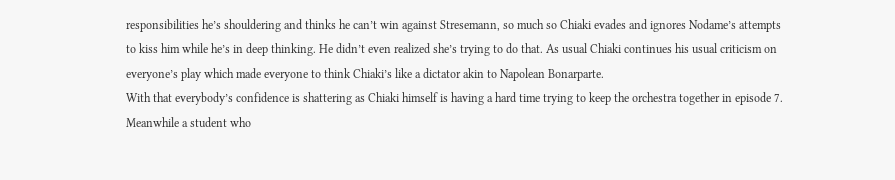responsibilities he’s shouldering and thinks he can’t win against Stresemann, so much so Chiaki evades and ignores Nodame’s attempts to kiss him while he’s in deep thinking. He didn’t even realized she’s trying to do that. As usual Chiaki continues his usual criticism on everyone’s play which made everyone to think Chiaki’s like a dictator akin to Napolean Bonarparte.
With that everybody’s confidence is shattering as Chiaki himself is having a hard time trying to keep the orchestra together in episode 7. Meanwhile a student who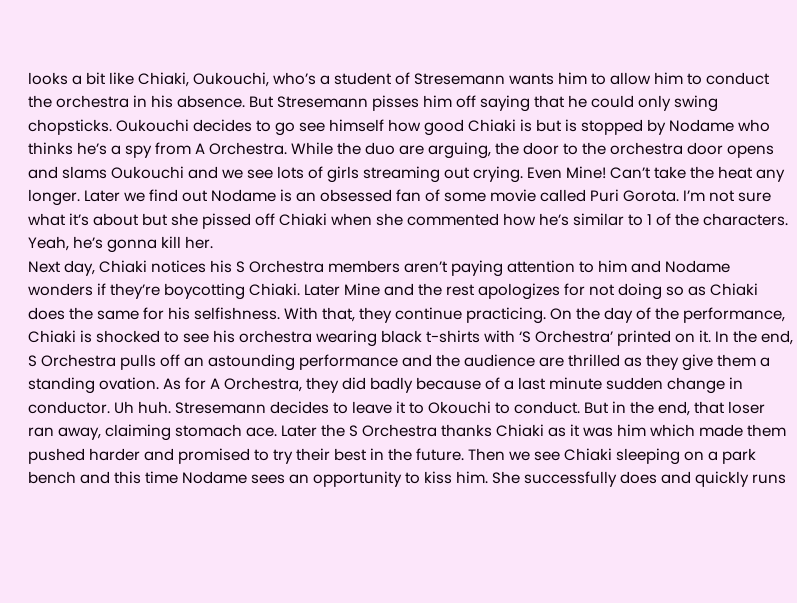looks a bit like Chiaki, Oukouchi, who’s a student of Stresemann wants him to allow him to conduct the orchestra in his absence. But Stresemann pisses him off saying that he could only swing chopsticks. Oukouchi decides to go see himself how good Chiaki is but is stopped by Nodame who thinks he’s a spy from A Orchestra. While the duo are arguing, the door to the orchestra door opens and slams Oukouchi and we see lots of girls streaming out crying. Even Mine! Can’t take the heat any longer. Later we find out Nodame is an obsessed fan of some movie called Puri Gorota. I’m not sure what it’s about but she pissed off Chiaki when she commented how he’s similar to 1 of the characters. Yeah, he’s gonna kill her.
Next day, Chiaki notices his S Orchestra members aren’t paying attention to him and Nodame wonders if they’re boycotting Chiaki. Later Mine and the rest apologizes for not doing so as Chiaki does the same for his selfishness. With that, they continue practicing. On the day of the performance, Chiaki is shocked to see his orchestra wearing black t-shirts with ‘S Orchestra’ printed on it. In the end, S Orchestra pulls off an astounding performance and the audience are thrilled as they give them a standing ovation. As for A Orchestra, they did badly because of a last minute sudden change in conductor. Uh huh. Stresemann decides to leave it to Okouchi to conduct. But in the end, that loser ran away, claiming stomach ace. Later the S Orchestra thanks Chiaki as it was him which made them pushed harder and promised to try their best in the future. Then we see Chiaki sleeping on a park bench and this time Nodame sees an opportunity to kiss him. She successfully does and quickly runs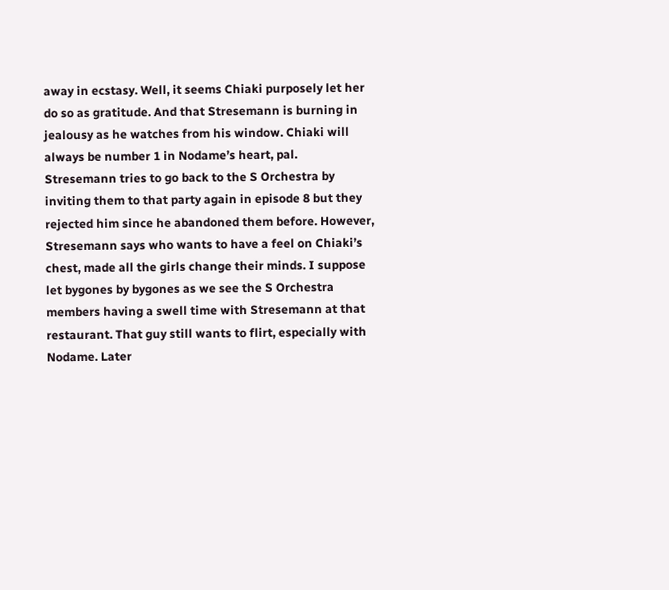away in ecstasy. Well, it seems Chiaki purposely let her do so as gratitude. And that Stresemann is burning in jealousy as he watches from his window. Chiaki will always be number 1 in Nodame’s heart, pal.
Stresemann tries to go back to the S Orchestra by inviting them to that party again in episode 8 but they rejected him since he abandoned them before. However, Stresemann says who wants to have a feel on Chiaki’s chest, made all the girls change their minds. I suppose let bygones by bygones as we see the S Orchestra members having a swell time with Stresemann at that restaurant. That guy still wants to flirt, especially with Nodame. Later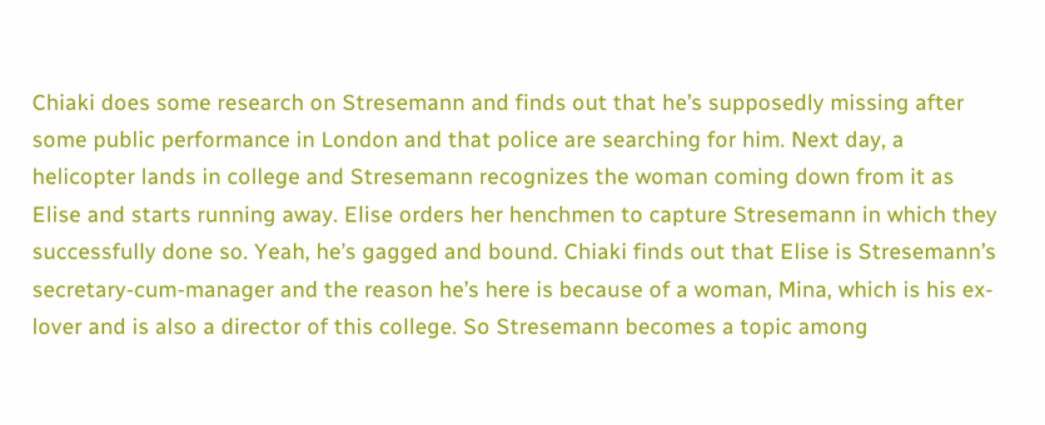Chiaki does some research on Stresemann and finds out that he’s supposedly missing after some public performance in London and that police are searching for him. Next day, a helicopter lands in college and Stresemann recognizes the woman coming down from it as Elise and starts running away. Elise orders her henchmen to capture Stresemann in which they successfully done so. Yeah, he’s gagged and bound. Chiaki finds out that Elise is Stresemann’s secretary-cum-manager and the reason he’s here is because of a woman, Mina, which is his ex-lover and is also a director of this college. So Stresemann becomes a topic among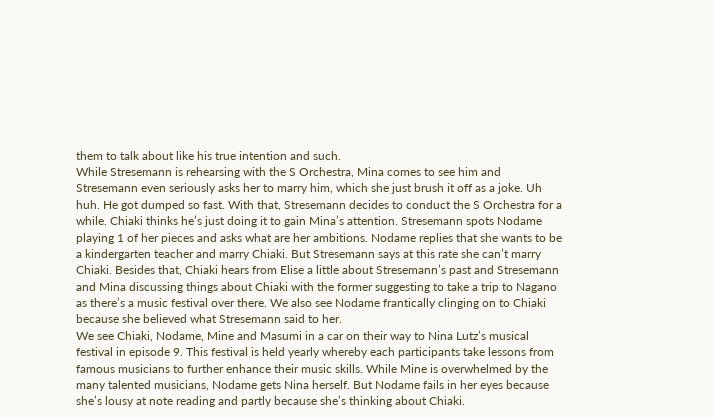them to talk about like his true intention and such.
While Stresemann is rehearsing with the S Orchestra, Mina comes to see him and Stresemann even seriously asks her to marry him, which she just brush it off as a joke. Uh huh. He got dumped so fast. With that, Stresemann decides to conduct the S Orchestra for a while. Chiaki thinks he’s just doing it to gain Mina’s attention. Stresemann spots Nodame playing 1 of her pieces and asks what are her ambitions. Nodame replies that she wants to be a kindergarten teacher and marry Chiaki. But Stresemann says at this rate she can’t marry Chiaki. Besides that, Chiaki hears from Elise a little about Stresemann’s past and Stresemann and Mina discussing things about Chiaki with the former suggesting to take a trip to Nagano as there’s a music festival over there. We also see Nodame frantically clinging on to Chiaki because she believed what Stresemann said to her.
We see Chiaki, Nodame, Mine and Masumi in a car on their way to Nina Lutz’s musical festival in episode 9. This festival is held yearly whereby each participants take lessons from famous musicians to further enhance their music skills. While Mine is overwhelmed by the many talented musicians, Nodame gets Nina herself. But Nodame fails in her eyes because she’s lousy at note reading and partly because she’s thinking about Chiaki.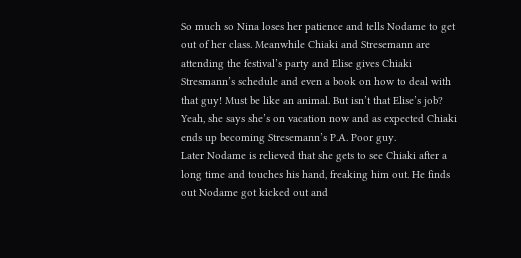So much so Nina loses her patience and tells Nodame to get out of her class. Meanwhile Chiaki and Stresemann are attending the festival’s party and Elise gives Chiaki Stresmann’s schedule and even a book on how to deal with that guy! Must be like an animal. But isn’t that Elise’s job? Yeah, she says she’s on vacation now and as expected Chiaki ends up becoming Stresemann’s P.A. Poor guy.
Later Nodame is relieved that she gets to see Chiaki after a long time and touches his hand, freaking him out. He finds out Nodame got kicked out and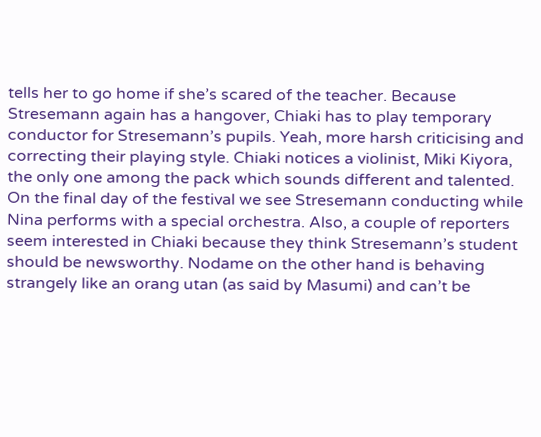tells her to go home if she’s scared of the teacher. Because Stresemann again has a hangover, Chiaki has to play temporary conductor for Stresemann’s pupils. Yeah, more harsh criticising and correcting their playing style. Chiaki notices a violinist, Miki Kiyora, the only one among the pack which sounds different and talented. On the final day of the festival we see Stresemann conducting while Nina performs with a special orchestra. Also, a couple of reporters seem interested in Chiaki because they think Stresemann’s student should be newsworthy. Nodame on the other hand is behaving strangely like an orang utan (as said by Masumi) and can’t be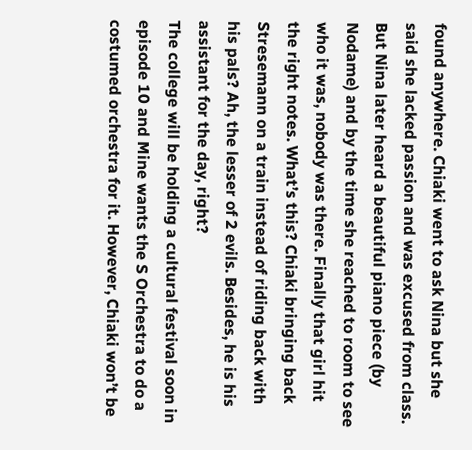found anywhere. Chiaki went to ask Nina but she said she lacked passion and was excused from class. But Nina later heard a beautiful piano piece (by Nodame) and by the time she reached to room to see who it was, nobody was there. Finally that girl hit the right notes. What’s this? Chiaki bringing back Stresemann on a train instead of riding back with his pals? Ah, the lesser of 2 evils. Besides, he is his assistant for the day, right?
The college will be holding a cultural festival soon in episode 10 and Mine wants the S Orchestra to do a costumed orchestra for it. However, Chiaki won’t be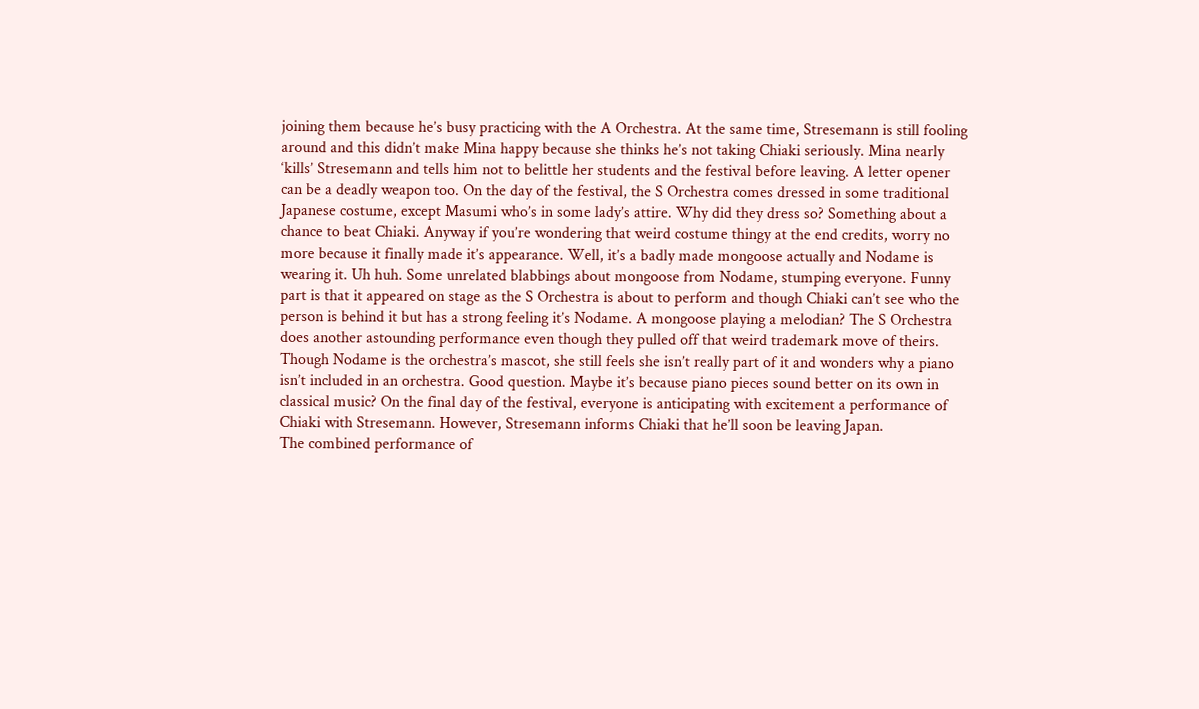joining them because he’s busy practicing with the A Orchestra. At the same time, Stresemann is still fooling around and this didn’t make Mina happy because she thinks he’s not taking Chiaki seriously. Mina nearly ‘kills’ Stresemann and tells him not to belittle her students and the festival before leaving. A letter opener can be a deadly weapon too. On the day of the festival, the S Orchestra comes dressed in some traditional Japanese costume, except Masumi who’s in some lady’s attire. Why did they dress so? Something about a chance to beat Chiaki. Anyway if you’re wondering that weird costume thingy at the end credits, worry no more because it finally made it’s appearance. Well, it’s a badly made mongoose actually and Nodame is wearing it. Uh huh. Some unrelated blabbings about mongoose from Nodame, stumping everyone. Funny part is that it appeared on stage as the S Orchestra is about to perform and though Chiaki can’t see who the person is behind it but has a strong feeling it’s Nodame. A mongoose playing a melodian? The S Orchestra does another astounding performance even though they pulled off that weird trademark move of theirs. Though Nodame is the orchestra’s mascot, she still feels she isn’t really part of it and wonders why a piano isn’t included in an orchestra. Good question. Maybe it’s because piano pieces sound better on its own in classical music? On the final day of the festival, everyone is anticipating with excitement a performance of Chiaki with Stresemann. However, Stresemann informs Chiaki that he’ll soon be leaving Japan.
The combined performance of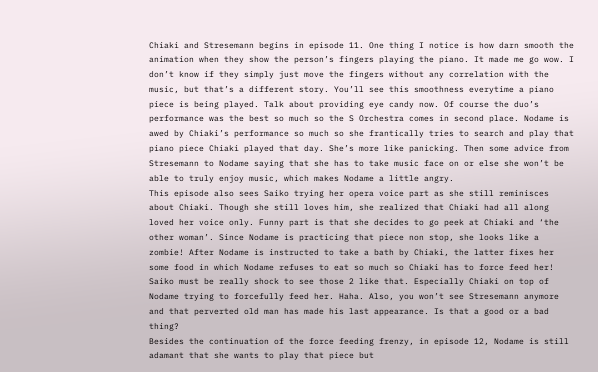Chiaki and Stresemann begins in episode 11. One thing I notice is how darn smooth the animation when they show the person’s fingers playing the piano. It made me go wow. I don’t know if they simply just move the fingers without any correlation with the music, but that’s a different story. You’ll see this smoothness everytime a piano piece is being played. Talk about providing eye candy now. Of course the duo’s performance was the best so much so the S Orchestra comes in second place. Nodame is awed by Chiaki’s performance so much so she frantically tries to search and play that piano piece Chiaki played that day. She’s more like panicking. Then some advice from Stresemann to Nodame saying that she has to take music face on or else she won’t be able to truly enjoy music, which makes Nodame a little angry.
This episode also sees Saiko trying her opera voice part as she still reminisces about Chiaki. Though she still loves him, she realized that Chiaki had all along loved her voice only. Funny part is that she decides to go peek at Chiaki and ‘the other woman’. Since Nodame is practicing that piece non stop, she looks like a zombie! After Nodame is instructed to take a bath by Chiaki, the latter fixes her some food in which Nodame refuses to eat so much so Chiaki has to force feed her! Saiko must be really shock to see those 2 like that. Especially Chiaki on top of Nodame trying to forcefully feed her. Haha. Also, you won’t see Stresemann anymore and that perverted old man has made his last appearance. Is that a good or a bad thing?
Besides the continuation of the force feeding frenzy, in episode 12, Nodame is still adamant that she wants to play that piece but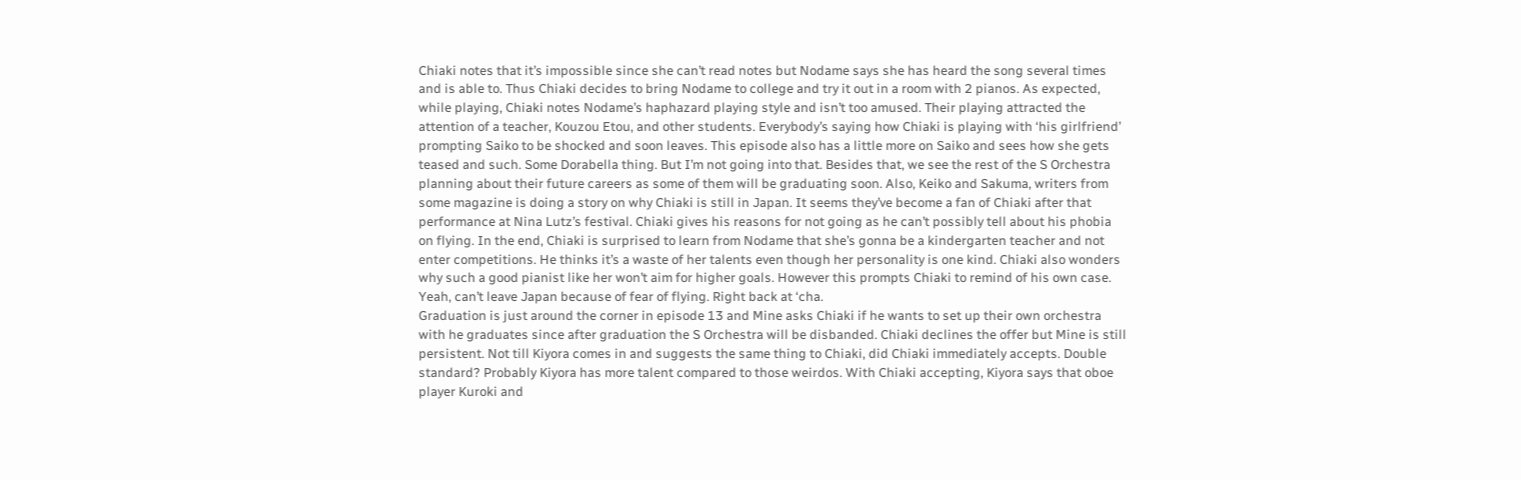Chiaki notes that it’s impossible since she can’t read notes but Nodame says she has heard the song several times and is able to. Thus Chiaki decides to bring Nodame to college and try it out in a room with 2 pianos. As expected, while playing, Chiaki notes Nodame’s haphazard playing style and isn’t too amused. Their playing attracted the attention of a teacher, Kouzou Etou, and other students. Everybody’s saying how Chiaki is playing with ‘his girlfriend’ prompting Saiko to be shocked and soon leaves. This episode also has a little more on Saiko and sees how she gets teased and such. Some Dorabella thing. But I’m not going into that. Besides that, we see the rest of the S Orchestra planning about their future careers as some of them will be graduating soon. Also, Keiko and Sakuma, writers from some magazine is doing a story on why Chiaki is still in Japan. It seems they’ve become a fan of Chiaki after that performance at Nina Lutz’s festival. Chiaki gives his reasons for not going as he can’t possibly tell about his phobia on flying. In the end, Chiaki is surprised to learn from Nodame that she’s gonna be a kindergarten teacher and not enter competitions. He thinks it’s a waste of her talents even though her personality is one kind. Chiaki also wonders why such a good pianist like her won’t aim for higher goals. However this prompts Chiaki to remind of his own case. Yeah, can’t leave Japan because of fear of flying. Right back at ‘cha.
Graduation is just around the corner in episode 13 and Mine asks Chiaki if he wants to set up their own orchestra with he graduates since after graduation the S Orchestra will be disbanded. Chiaki declines the offer but Mine is still persistent. Not till Kiyora comes in and suggests the same thing to Chiaki, did Chiaki immediately accepts. Double standard? Probably Kiyora has more talent compared to those weirdos. With Chiaki accepting, Kiyora says that oboe player Kuroki and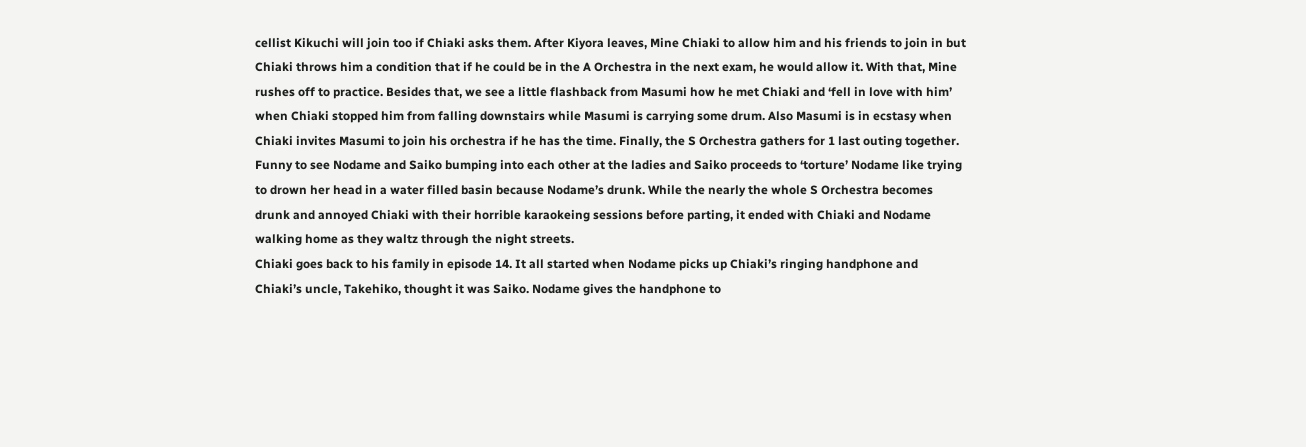cellist Kikuchi will join too if Chiaki asks them. After Kiyora leaves, Mine Chiaki to allow him and his friends to join in but Chiaki throws him a condition that if he could be in the A Orchestra in the next exam, he would allow it. With that, Mine rushes off to practice. Besides that, we see a little flashback from Masumi how he met Chiaki and ‘fell in love with him’ when Chiaki stopped him from falling downstairs while Masumi is carrying some drum. Also Masumi is in ecstasy when Chiaki invites Masumi to join his orchestra if he has the time. Finally, the S Orchestra gathers for 1 last outing together. Funny to see Nodame and Saiko bumping into each other at the ladies and Saiko proceeds to ‘torture’ Nodame like trying to drown her head in a water filled basin because Nodame’s drunk. While the nearly the whole S Orchestra becomes drunk and annoyed Chiaki with their horrible karaokeing sessions before parting, it ended with Chiaki and Nodame walking home as they waltz through the night streets.
Chiaki goes back to his family in episode 14. It all started when Nodame picks up Chiaki’s ringing handphone and Chiaki’s uncle, Takehiko, thought it was Saiko. Nodame gives the handphone to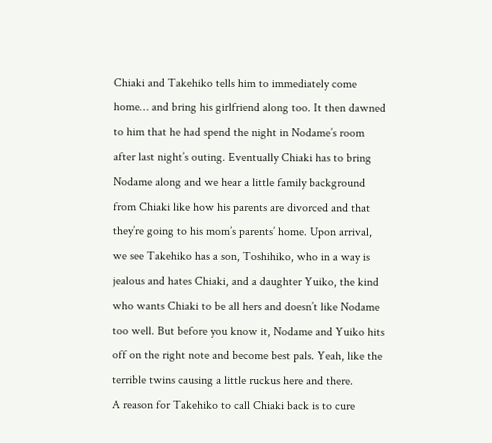Chiaki and Takehiko tells him to immediately come home… and bring his girlfriend along too. It then dawned to him that he had spend the night in Nodame’s room after last night’s outing. Eventually Chiaki has to bring Nodame along and we hear a little family background from Chiaki like how his parents are divorced and that they’re going to his mom’s parents’ home. Upon arrival, we see Takehiko has a son, Toshihiko, who in a way is jealous and hates Chiaki, and a daughter Yuiko, the kind who wants Chiaki to be all hers and doesn’t like Nodame too well. But before you know it, Nodame and Yuiko hits off on the right note and become best pals. Yeah, like the terrible twins causing a little ruckus here and there.
A reason for Takehiko to call Chiaki back is to cure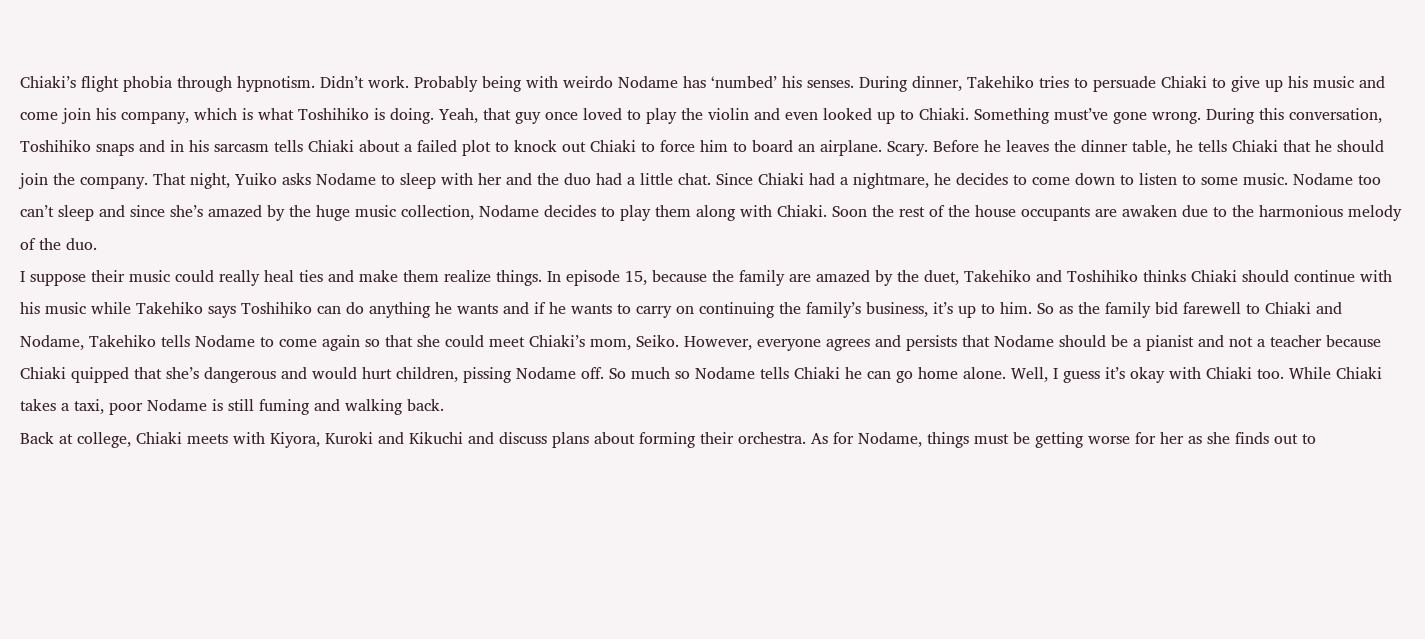Chiaki’s flight phobia through hypnotism. Didn’t work. Probably being with weirdo Nodame has ‘numbed’ his senses. During dinner, Takehiko tries to persuade Chiaki to give up his music and come join his company, which is what Toshihiko is doing. Yeah, that guy once loved to play the violin and even looked up to Chiaki. Something must’ve gone wrong. During this conversation, Toshihiko snaps and in his sarcasm tells Chiaki about a failed plot to knock out Chiaki to force him to board an airplane. Scary. Before he leaves the dinner table, he tells Chiaki that he should join the company. That night, Yuiko asks Nodame to sleep with her and the duo had a little chat. Since Chiaki had a nightmare, he decides to come down to listen to some music. Nodame too can’t sleep and since she’s amazed by the huge music collection, Nodame decides to play them along with Chiaki. Soon the rest of the house occupants are awaken due to the harmonious melody of the duo.
I suppose their music could really heal ties and make them realize things. In episode 15, because the family are amazed by the duet, Takehiko and Toshihiko thinks Chiaki should continue with his music while Takehiko says Toshihiko can do anything he wants and if he wants to carry on continuing the family’s business, it’s up to him. So as the family bid farewell to Chiaki and Nodame, Takehiko tells Nodame to come again so that she could meet Chiaki’s mom, Seiko. However, everyone agrees and persists that Nodame should be a pianist and not a teacher because Chiaki quipped that she’s dangerous and would hurt children, pissing Nodame off. So much so Nodame tells Chiaki he can go home alone. Well, I guess it’s okay with Chiaki too. While Chiaki takes a taxi, poor Nodame is still fuming and walking back.
Back at college, Chiaki meets with Kiyora, Kuroki and Kikuchi and discuss plans about forming their orchestra. As for Nodame, things must be getting worse for her as she finds out to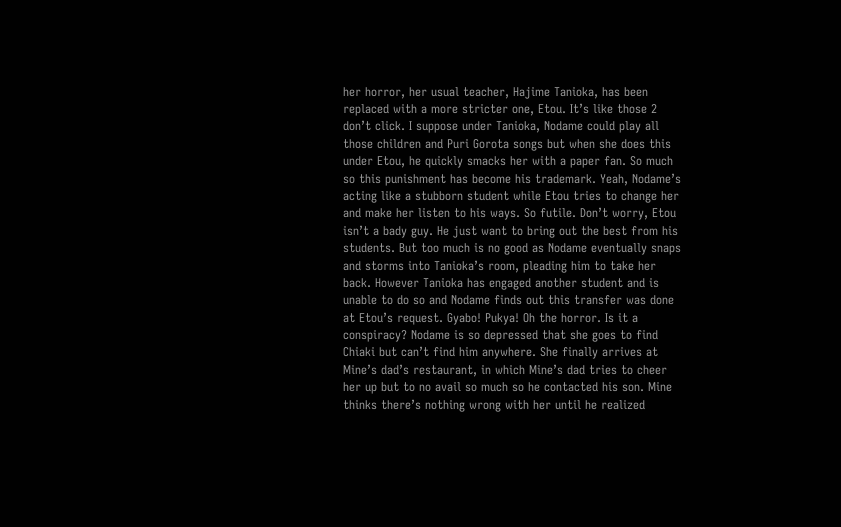her horror, her usual teacher, Hajime Tanioka, has been replaced with a more stricter one, Etou. It’s like those 2 don’t click. I suppose under Tanioka, Nodame could play all those children and Puri Gorota songs but when she does this under Etou, he quickly smacks her with a paper fan. So much so this punishment has become his trademark. Yeah, Nodame’s acting like a stubborn student while Etou tries to change her and make her listen to his ways. So futile. Don’t worry, Etou isn’t a bady guy. He just want to bring out the best from his students. But too much is no good as Nodame eventually snaps and storms into Tanioka’s room, pleading him to take her back. However Tanioka has engaged another student and is unable to do so and Nodame finds out this transfer was done at Etou’s request. Gyabo! Pukya! Oh the horror. Is it a conspiracy? Nodame is so depressed that she goes to find Chiaki but can’t find him anywhere. She finally arrives at Mine’s dad’s restaurant, in which Mine’s dad tries to cheer her up but to no avail so much so he contacted his son. Mine thinks there’s nothing wrong with her until he realized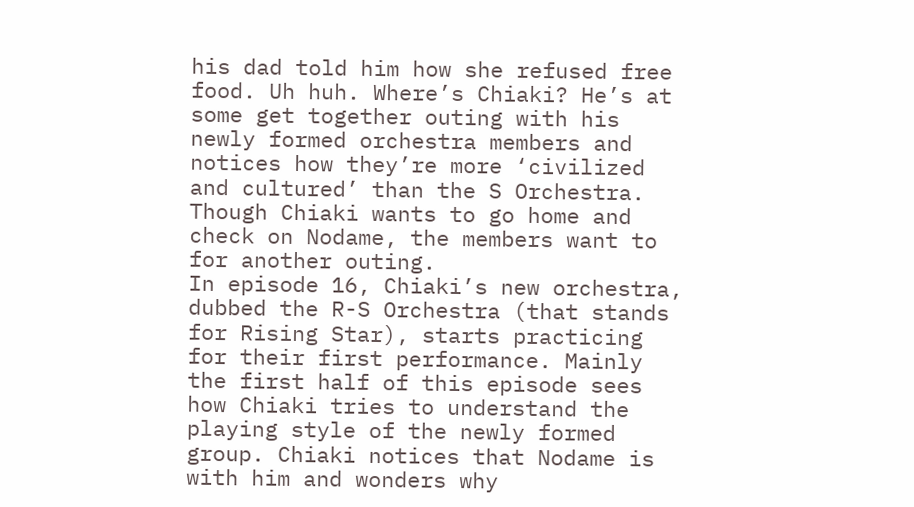his dad told him how she refused free food. Uh huh. Where’s Chiaki? He’s at some get together outing with his newly formed orchestra members and notices how they’re more ‘civilized and cultured’ than the S Orchestra. Though Chiaki wants to go home and check on Nodame, the members want to for another outing.
In episode 16, Chiaki’s new orchestra, dubbed the R-S Orchestra (that stands for Rising Star), starts practicing for their first performance. Mainly the first half of this episode sees how Chiaki tries to understand the playing style of the newly formed group. Chiaki notices that Nodame is with him and wonders why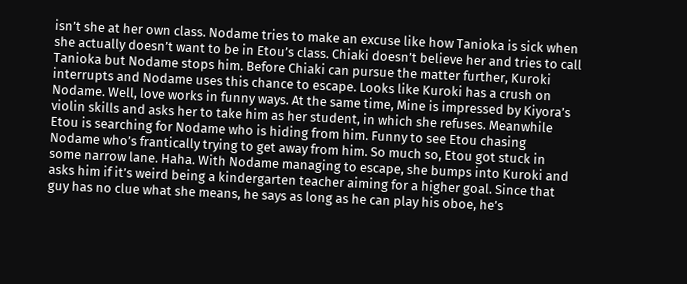isn’t she at her own class. Nodame tries to make an excuse like how Tanioka is sick when she actually doesn’t want to be in Etou’s class. Chiaki doesn’t believe her and tries to call Tanioka but Nodame stops him. Before Chiaki can pursue the matter further, Kuroki interrupts and Nodame uses this chance to escape. Looks like Kuroki has a crush on Nodame. Well, love works in funny ways. At the same time, Mine is impressed by Kiyora’s violin skills and asks her to take him as her student, in which she refuses. Meanwhile Etou is searching for Nodame who is hiding from him. Funny to see Etou chasing Nodame who’s frantically trying to get away from him. So much so, Etou got stuck in some narrow lane. Haha. With Nodame managing to escape, she bumps into Kuroki and asks him if it’s weird being a kindergarten teacher aiming for a higher goal. Since that guy has no clue what she means, he says as long as he can play his oboe, he’s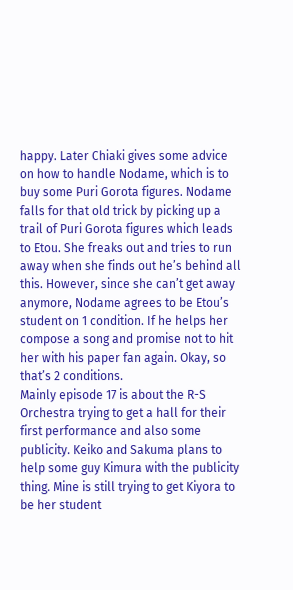happy. Later Chiaki gives some advice on how to handle Nodame, which is to buy some Puri Gorota figures. Nodame falls for that old trick by picking up a trail of Puri Gorota figures which leads to Etou. She freaks out and tries to run away when she finds out he’s behind all this. However, since she can’t get away anymore, Nodame agrees to be Etou’s student on 1 condition. If he helps her compose a song and promise not to hit her with his paper fan again. Okay, so that’s 2 conditions.
Mainly episode 17 is about the R-S Orchestra trying to get a hall for their first performance and also some publicity. Keiko and Sakuma plans to help some guy Kimura with the publicity thing. Mine is still trying to get Kiyora to be her student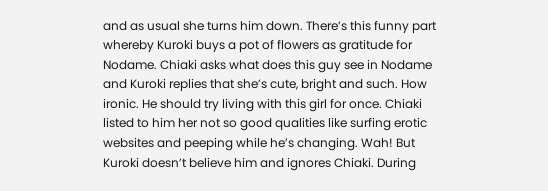and as usual she turns him down. There’s this funny part whereby Kuroki buys a pot of flowers as gratitude for Nodame. Chiaki asks what does this guy see in Nodame and Kuroki replies that she’s cute, bright and such. How ironic. He should try living with this girl for once. Chiaki listed to him her not so good qualities like surfing erotic websites and peeping while he’s changing. Wah! But Kuroki doesn’t believe him and ignores Chiaki. During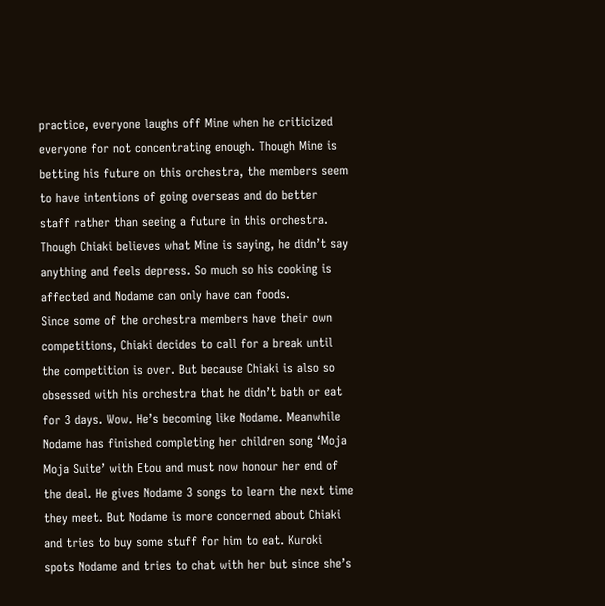practice, everyone laughs off Mine when he criticized everyone for not concentrating enough. Though Mine is betting his future on this orchestra, the members seem to have intentions of going overseas and do better staff rather than seeing a future in this orchestra. Though Chiaki believes what Mine is saying, he didn’t say anything and feels depress. So much so his cooking is affected and Nodame can only have can foods.
Since some of the orchestra members have their own competitions, Chiaki decides to call for a break until the competition is over. But because Chiaki is also so obsessed with his orchestra that he didn’t bath or eat for 3 days. Wow. He’s becoming like Nodame. Meanwhile Nodame has finished completing her children song ‘Moja Moja Suite’ with Etou and must now honour her end of the deal. He gives Nodame 3 songs to learn the next time they meet. But Nodame is more concerned about Chiaki and tries to buy some stuff for him to eat. Kuroki spots Nodame and tries to chat with her but since she’s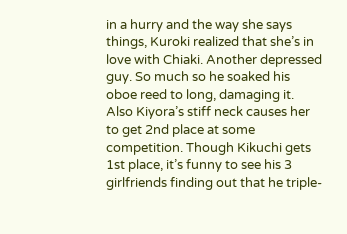in a hurry and the way she says things, Kuroki realized that she’s in love with Chiaki. Another depressed guy. So much so he soaked his oboe reed to long, damaging it. Also Kiyora’s stiff neck causes her to get 2nd place at some competition. Though Kikuchi gets 1st place, it’s funny to see his 3 girlfriends finding out that he triple-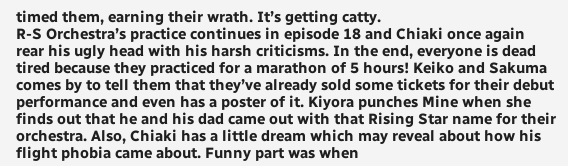timed them, earning their wrath. It’s getting catty.
R-S Orchestra’s practice continues in episode 18 and Chiaki once again rear his ugly head with his harsh criticisms. In the end, everyone is dead tired because they practiced for a marathon of 5 hours! Keiko and Sakuma comes by to tell them that they’ve already sold some tickets for their debut performance and even has a poster of it. Kiyora punches Mine when she finds out that he and his dad came out with that Rising Star name for their orchestra. Also, Chiaki has a little dream which may reveal about how his flight phobia came about. Funny part was when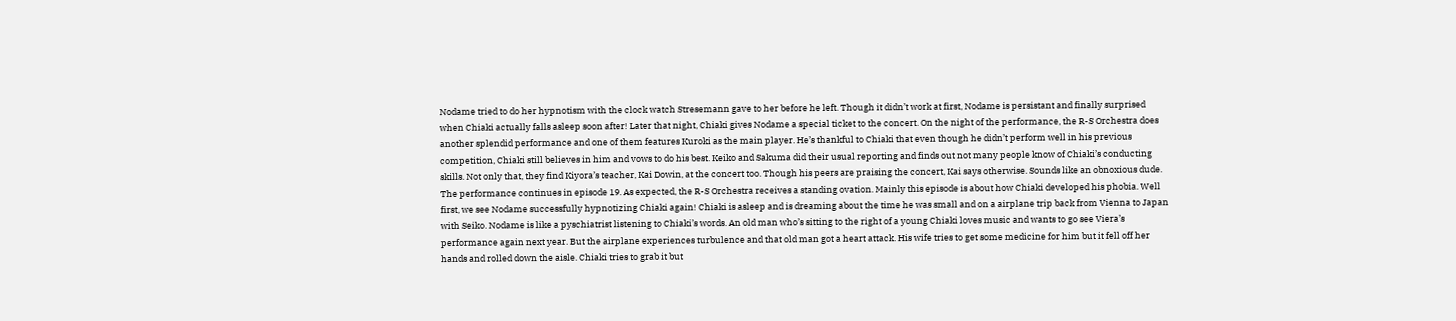Nodame tried to do her hypnotism with the clock watch Stresemann gave to her before he left. Though it didn’t work at first, Nodame is persistant and finally surprised when Chiaki actually falls asleep soon after! Later that night, Chiaki gives Nodame a special ticket to the concert. On the night of the performance, the R-S Orchestra does another splendid performance and one of them features Kuroki as the main player. He’s thankful to Chiaki that even though he didn’t perform well in his previous competition, Chiaki still believes in him and vows to do his best. Keiko and Sakuma did their usual reporting and finds out not many people know of Chiaki’s conducting skills. Not only that, they find Kiyora’s teacher, Kai Dowin, at the concert too. Though his peers are praising the concert, Kai says otherwise. Sounds like an obnoxious dude.
The performance continues in episode 19. As expected, the R-S Orchestra receives a standing ovation. Mainly this episode is about how Chiaki developed his phobia. Well first, we see Nodame successfully hypnotizing Chiaki again! Chiaki is asleep and is dreaming about the time he was small and on a airplane trip back from Vienna to Japan with Seiko. Nodame is like a pyschiatrist listening to Chiaki’s words. An old man who’s sitting to the right of a young Chiaki loves music and wants to go see Viera’s performance again next year. But the airplane experiences turbulence and that old man got a heart attack. His wife tries to get some medicine for him but it fell off her hands and rolled down the aisle. Chiaki tries to grab it but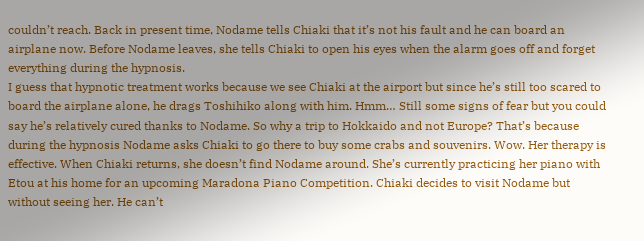couldn’t reach. Back in present time, Nodame tells Chiaki that it’s not his fault and he can board an airplane now. Before Nodame leaves, she tells Chiaki to open his eyes when the alarm goes off and forget everything during the hypnosis.
I guess that hypnotic treatment works because we see Chiaki at the airport but since he’s still too scared to board the airplane alone, he drags Toshihiko along with him. Hmm… Still some signs of fear but you could say he’s relatively cured thanks to Nodame. So why a trip to Hokkaido and not Europe? That’s because during the hypnosis Nodame asks Chiaki to go there to buy some crabs and souvenirs. Wow. Her therapy is effective. When Chiaki returns, she doesn’t find Nodame around. She’s currently practicing her piano with Etou at his home for an upcoming Maradona Piano Competition. Chiaki decides to visit Nodame but without seeing her. He can’t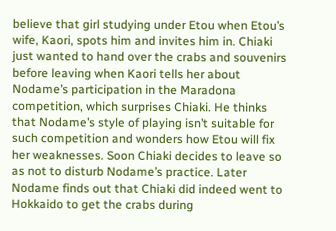believe that girl studying under Etou when Etou’s wife, Kaori, spots him and invites him in. Chiaki just wanted to hand over the crabs and souvenirs before leaving when Kaori tells her about Nodame’s participation in the Maradona competition, which surprises Chiaki. He thinks that Nodame’s style of playing isn’t suitable for such competition and wonders how Etou will fix her weaknesses. Soon Chiaki decides to leave so as not to disturb Nodame’s practice. Later Nodame finds out that Chiaki did indeed went to Hokkaido to get the crabs during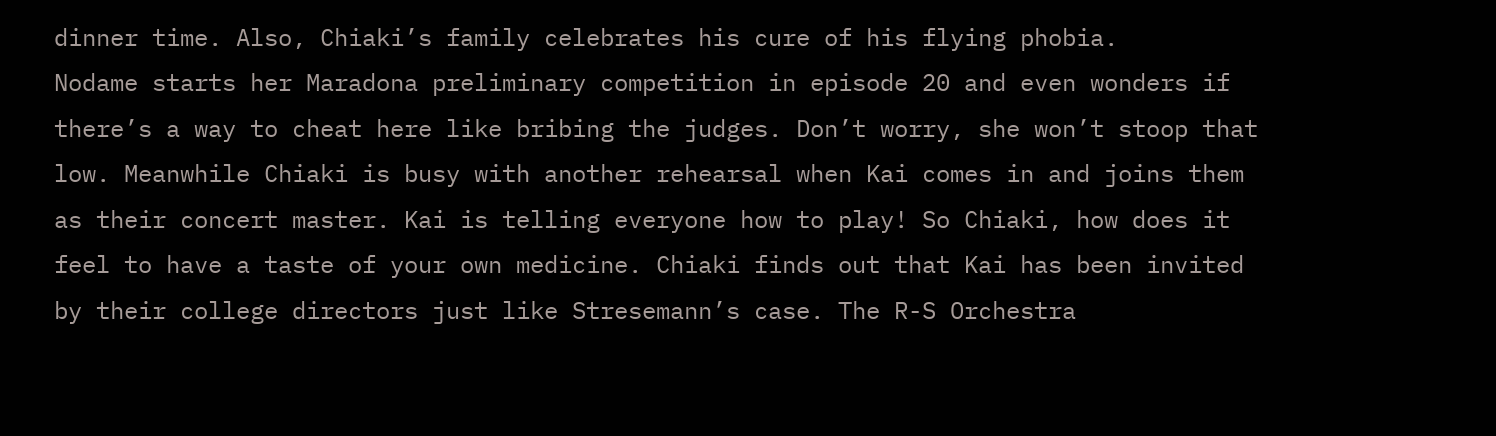dinner time. Also, Chiaki’s family celebrates his cure of his flying phobia.
Nodame starts her Maradona preliminary competition in episode 20 and even wonders if there’s a way to cheat here like bribing the judges. Don’t worry, she won’t stoop that low. Meanwhile Chiaki is busy with another rehearsal when Kai comes in and joins them as their concert master. Kai is telling everyone how to play! So Chiaki, how does it feel to have a taste of your own medicine. Chiaki finds out that Kai has been invited by their college directors just like Stresemann’s case. The R-S Orchestra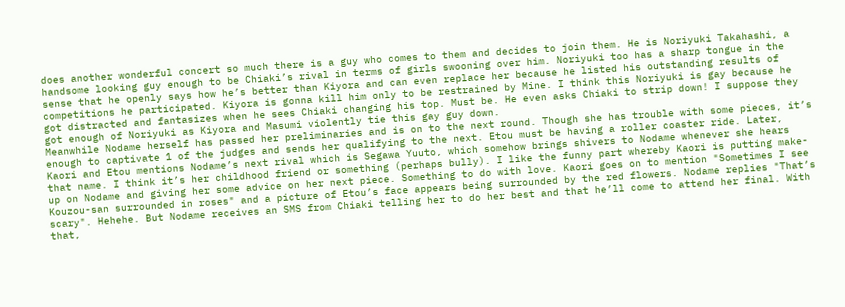does another wonderful concert so much there is a guy who comes to them and decides to join them. He is Noriyuki Takahashi, a handsome looking guy enough to be Chiaki’s rival in terms of girls swooning over him. Noriyuki too has a sharp tongue in the sense that he openly says how he’s better than Kiyora and can even replace her because he listed his outstanding results of competitions he participated. Kiyora is gonna kill him only to be restrained by Mine. I think this Noriyuki is gay because he got distracted and fantasizes when he sees Chiaki changing his top. Must be. He even asks Chiaki to strip down! I suppose they got enough of Noriyuki as Kiyora and Masumi violently tie this gay guy down.
Meanwhile Nodame herself has passed her preliminaries and is on to the next round. Though she has trouble with some pieces, it’s enough to captivate 1 of the judges and sends her qualifying to the next. Etou must be having a roller coaster ride. Later, Kaori and Etou mentions Nodame’s next rival which is Segawa Yuuto, which somehow brings shivers to Nodame whenever she hears that name. I think it’s her childhood friend or something (perhaps bully). I like the funny part whereby Kaori is putting make-up on Nodame and giving her some advice on her next piece. Something to do with love. Kaori goes on to mention "Sometimes I see Kouzou-san surrounded in roses" and a picture of Etou’s face appears being surrounded by the red flowers. Nodame replies "That’s scary". Hehehe. But Nodame receives an SMS from Chiaki telling her to do her best and that he’ll come to attend her final. With that,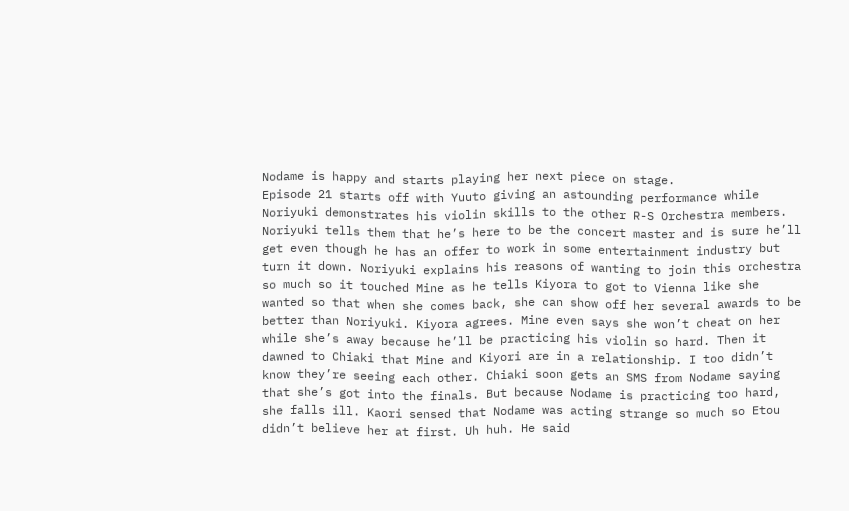Nodame is happy and starts playing her next piece on stage.
Episode 21 starts off with Yuuto giving an astounding performance while Noriyuki demonstrates his violin skills to the other R-S Orchestra members. Noriyuki tells them that he’s here to be the concert master and is sure he’ll get even though he has an offer to work in some entertainment industry but turn it down. Noriyuki explains his reasons of wanting to join this orchestra so much so it touched Mine as he tells Kiyora to got to Vienna like she wanted so that when she comes back, she can show off her several awards to be better than Noriyuki. Kiyora agrees. Mine even says she won’t cheat on her while she’s away because he’ll be practicing his violin so hard. Then it dawned to Chiaki that Mine and Kiyori are in a relationship. I too didn’t know they’re seeing each other. Chiaki soon gets an SMS from Nodame saying that she’s got into the finals. But because Nodame is practicing too hard, she falls ill. Kaori sensed that Nodame was acting strange so much so Etou didn’t believe her at first. Uh huh. He said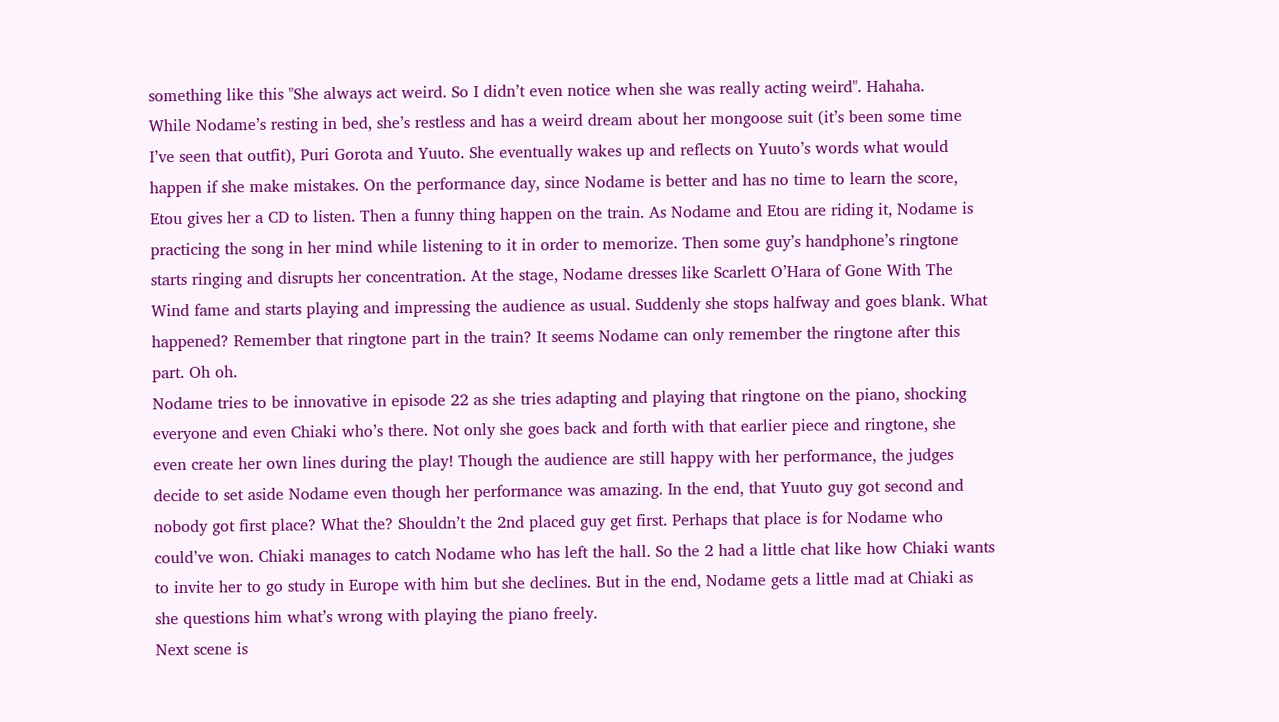something like this "She always act weird. So I didn’t even notice when she was really acting weird". Hahaha.
While Nodame’s resting in bed, she’s restless and has a weird dream about her mongoose suit (it’s been some time I’ve seen that outfit), Puri Gorota and Yuuto. She eventually wakes up and reflects on Yuuto’s words what would happen if she make mistakes. On the performance day, since Nodame is better and has no time to learn the score, Etou gives her a CD to listen. Then a funny thing happen on the train. As Nodame and Etou are riding it, Nodame is practicing the song in her mind while listening to it in order to memorize. Then some guy’s handphone’s ringtone starts ringing and disrupts her concentration. At the stage, Nodame dresses like Scarlett O’Hara of Gone With The Wind fame and starts playing and impressing the audience as usual. Suddenly she stops halfway and goes blank. What happened? Remember that ringtone part in the train? It seems Nodame can only remember the ringtone after this part. Oh oh.
Nodame tries to be innovative in episode 22 as she tries adapting and playing that ringtone on the piano, shocking everyone and even Chiaki who’s there. Not only she goes back and forth with that earlier piece and ringtone, she even create her own lines during the play! Though the audience are still happy with her performance, the judges decide to set aside Nodame even though her performance was amazing. In the end, that Yuuto guy got second and nobody got first place? What the? Shouldn’t the 2nd placed guy get first. Perhaps that place is for Nodame who could’ve won. Chiaki manages to catch Nodame who has left the hall. So the 2 had a little chat like how Chiaki wants to invite her to go study in Europe with him but she declines. But in the end, Nodame gets a little mad at Chiaki as she questions him what’s wrong with playing the piano freely.
Next scene is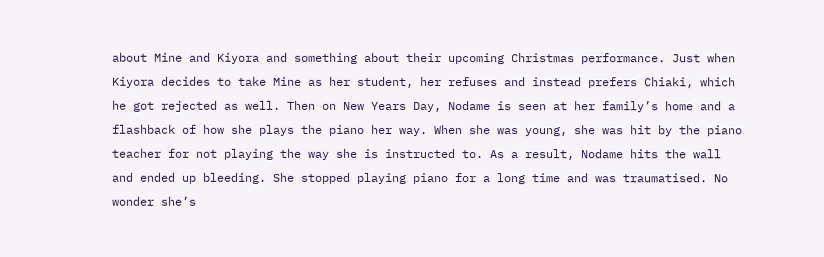about Mine and Kiyora and something about their upcoming Christmas performance. Just when Kiyora decides to take Mine as her student, her refuses and instead prefers Chiaki, which he got rejected as well. Then on New Years Day, Nodame is seen at her family’s home and a flashback of how she plays the piano her way. When she was young, she was hit by the piano teacher for not playing the way she is instructed to. As a result, Nodame hits the wall and ended up bleeding. She stopped playing piano for a long time and was traumatised. No wonder she’s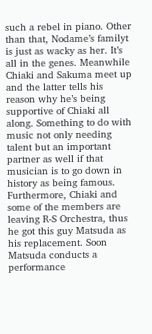such a rebel in piano. Other than that, Nodame’s familyt is just as wacky as her. It’s all in the genes. Meanwhile Chiaki and Sakuma meet up and the latter tells his reason why he’s being supportive of Chiaki all along. Something to do with music not only needing talent but an important partner as well if that musician is to go down in history as being famous. Furthermore, Chiaki and some of the members are leaving R-S Orchestra, thus he got this guy Matsuda as his replacement. Soon Matsuda conducts a performance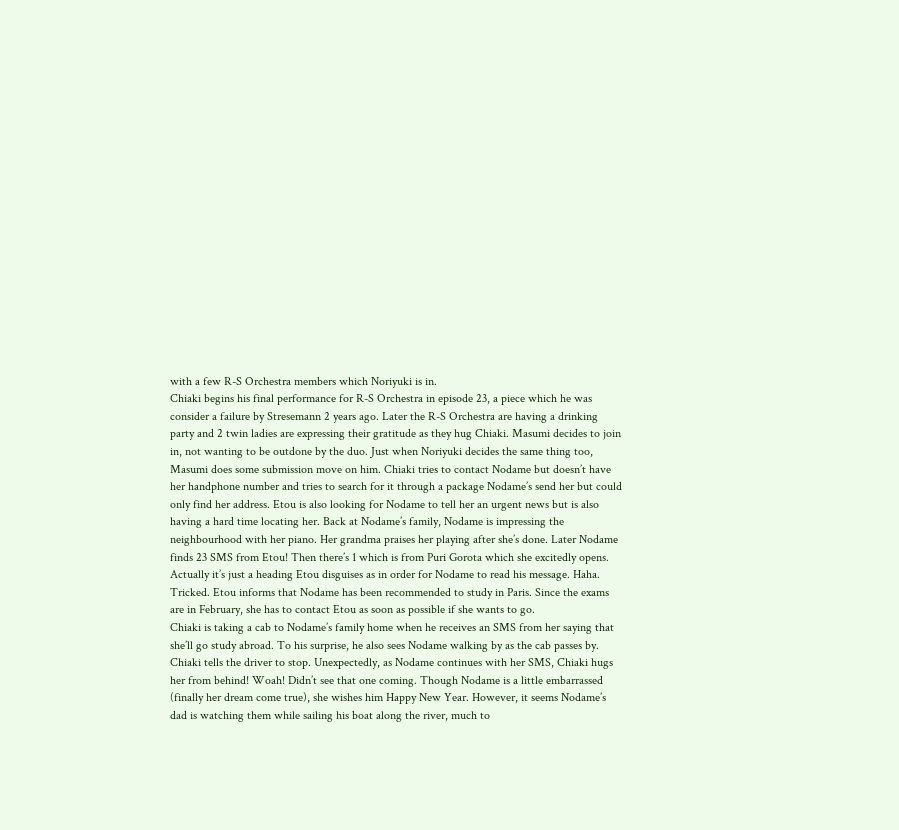with a few R-S Orchestra members which Noriyuki is in.
Chiaki begins his final performance for R-S Orchestra in episode 23, a piece which he was consider a failure by Stresemann 2 years ago. Later the R-S Orchestra are having a drinking party and 2 twin ladies are expressing their gratitude as they hug Chiaki. Masumi decides to join in, not wanting to be outdone by the duo. Just when Noriyuki decides the same thing too, Masumi does some submission move on him. Chiaki tries to contact Nodame but doesn’t have her handphone number and tries to search for it through a package Nodame’s send her but could only find her address. Etou is also looking for Nodame to tell her an urgent news but is also having a hard time locating her. Back at Nodame’s family, Nodame is impressing the neighbourhood with her piano. Her grandma praises her playing after she’s done. Later Nodame finds 23 SMS from Etou! Then there’s 1 which is from Puri Gorota which she excitedly opens. Actually it’s just a heading Etou disguises as in order for Nodame to read his message. Haha. Tricked. Etou informs that Nodame has been recommended to study in Paris. Since the exams are in February, she has to contact Etou as soon as possible if she wants to go.
Chiaki is taking a cab to Nodame’s family home when he receives an SMS from her saying that she’ll go study abroad. To his surprise, he also sees Nodame walking by as the cab passes by. Chiaki tells the driver to stop. Unexpectedly, as Nodame continues with her SMS, Chiaki hugs her from behind! Woah! Didn’t see that one coming. Though Nodame is a little embarrassed (finally her dream come true), she wishes him Happy New Year. However, it seems Nodame’s dad is watching them while sailing his boat along the river, much to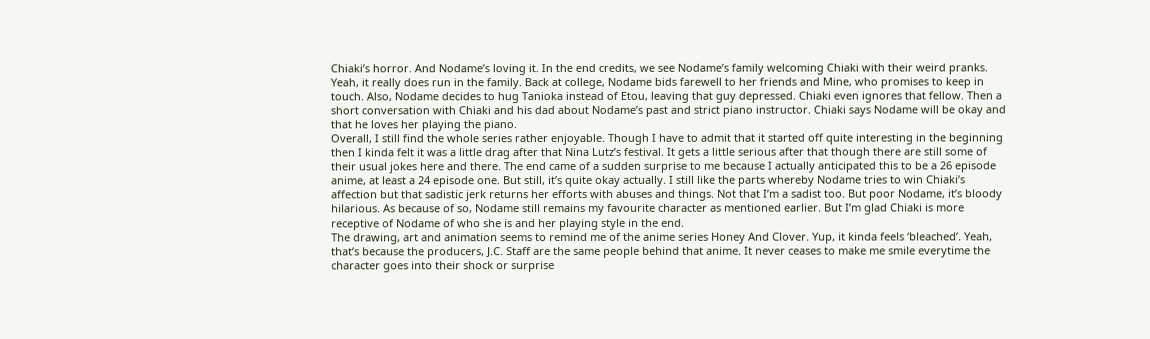Chiaki’s horror. And Nodame’s loving it. In the end credits, we see Nodame’s family welcoming Chiaki with their weird pranks. Yeah, it really does run in the family. Back at college, Nodame bids farewell to her friends and Mine, who promises to keep in touch. Also, Nodame decides to hug Tanioka instead of Etou, leaving that guy depressed. Chiaki even ignores that fellow. Then a short conversation with Chiaki and his dad about Nodame’s past and strict piano instructor. Chiaki says Nodame will be okay and that he loves her playing the piano.
Overall, I still find the whole series rather enjoyable. Though I have to admit that it started off quite interesting in the beginning then I kinda felt it was a little drag after that Nina Lutz’s festival. It gets a little serious after that though there are still some of their usual jokes here and there. The end came of a sudden surprise to me because I actually anticipated this to be a 26 episode anime, at least a 24 episode one. But still, it’s quite okay actually. I still like the parts whereby Nodame tries to win Chiaki’s affection but that sadistic jerk returns her efforts with abuses and things. Not that I’m a sadist too. But poor Nodame, it’s bloody hilarious. As because of so, Nodame still remains my favourite character as mentioned earlier. But I’m glad Chiaki is more receptive of Nodame of who she is and her playing style in the end.
The drawing, art and animation seems to remind me of the anime series Honey And Clover. Yup, it kinda feels ‘bleached’. Yeah, that’s because the producers, J.C. Staff are the same people behind that anime. It never ceases to make me smile everytime the character goes into their shock or surprise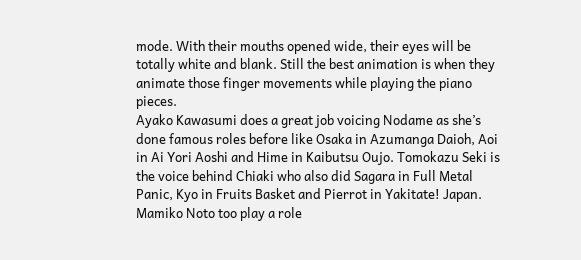mode. With their mouths opened wide, their eyes will be totally white and blank. Still the best animation is when they animate those finger movements while playing the piano pieces.
Ayako Kawasumi does a great job voicing Nodame as she’s done famous roles before like Osaka in Azumanga Daioh, Aoi in Ai Yori Aoshi and Hime in Kaibutsu Oujo. Tomokazu Seki is the voice behind Chiaki who also did Sagara in Full Metal Panic, Kyo in Fruits Basket and Pierrot in Yakitate! Japan. Mamiko Noto too play a role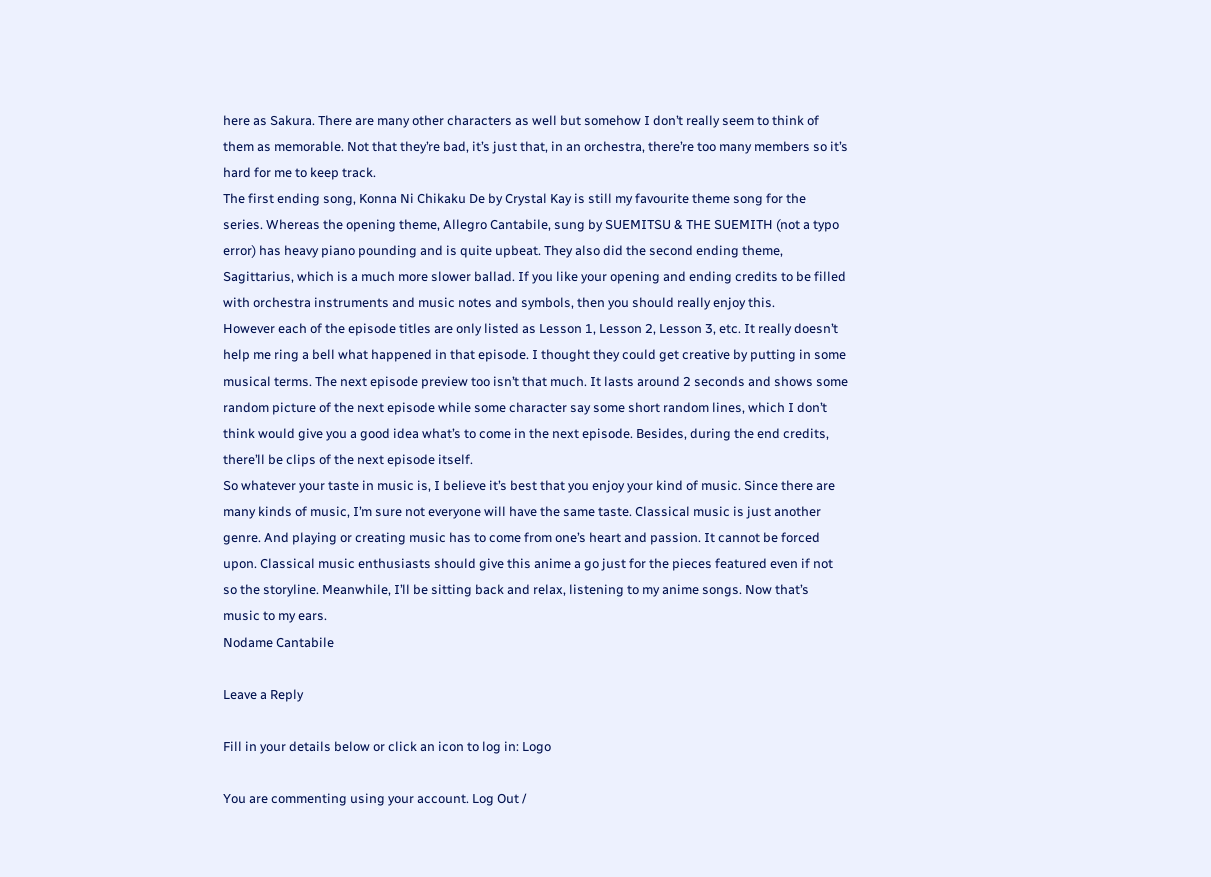here as Sakura. There are many other characters as well but somehow I don’t really seem to think of them as memorable. Not that they’re bad, it’s just that, in an orchestra, there’re too many members so it’s hard for me to keep track.
The first ending song, Konna Ni Chikaku De by Crystal Kay is still my favourite theme song for the series. Whereas the opening theme, Allegro Cantabile, sung by SUEMITSU & THE SUEMITH (not a typo error) has heavy piano pounding and is quite upbeat. They also did the second ending theme, Sagittarius, which is a much more slower ballad. If you like your opening and ending credits to be filled with orchestra instruments and music notes and symbols, then you should really enjoy this.
However each of the episode titles are only listed as Lesson 1, Lesson 2, Lesson 3, etc. It really doesn’t help me ring a bell what happened in that episode. I thought they could get creative by putting in some musical terms. The next episode preview too isn’t that much. It lasts around 2 seconds and shows some random picture of the next episode while some character say some short random lines, which I don’t think would give you a good idea what’s to come in the next episode. Besides, during the end credits, there’ll be clips of the next episode itself.
So whatever your taste in music is, I believe it’s best that you enjoy your kind of music. Since there are many kinds of music, I’m sure not everyone will have the same taste. Classical music is just another genre. And playing or creating music has to come from one’s heart and passion. It cannot be forced upon. Classical music enthusiasts should give this anime a go just for the pieces featured even if not so the storyline. Meanwhile, I’ll be sitting back and relax, listening to my anime songs. Now that’s music to my ears.
Nodame Cantabile

Leave a Reply

Fill in your details below or click an icon to log in: Logo

You are commenting using your account. Log Out /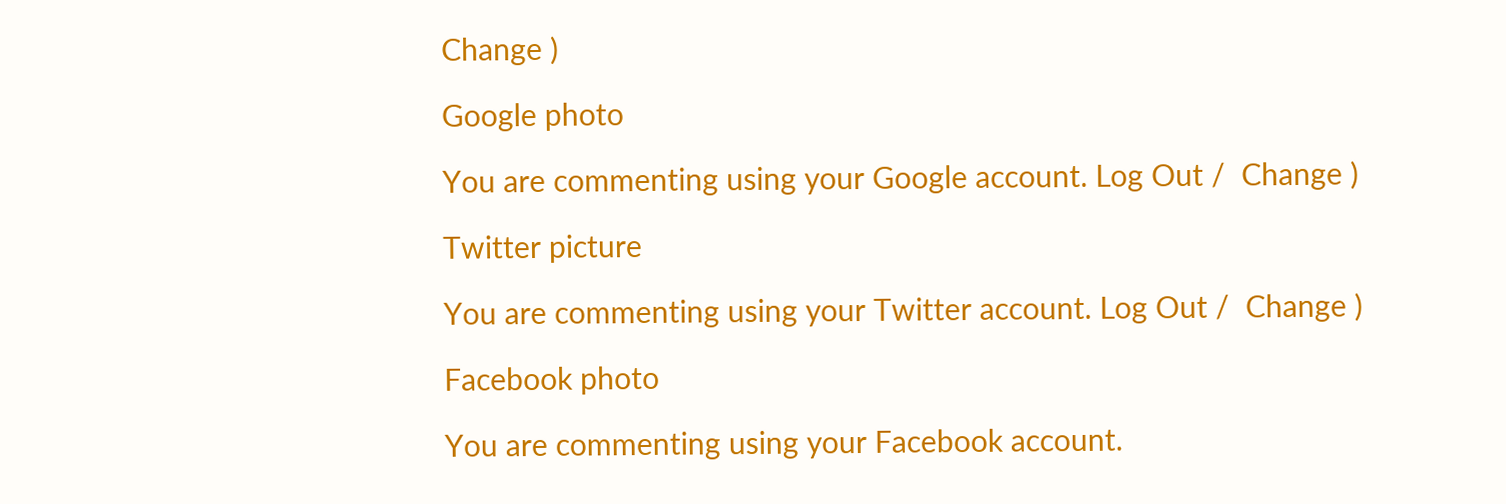Change )

Google photo

You are commenting using your Google account. Log Out /  Change )

Twitter picture

You are commenting using your Twitter account. Log Out /  Change )

Facebook photo

You are commenting using your Facebook account.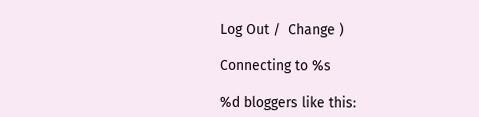Log Out /  Change )

Connecting to %s

%d bloggers like this: